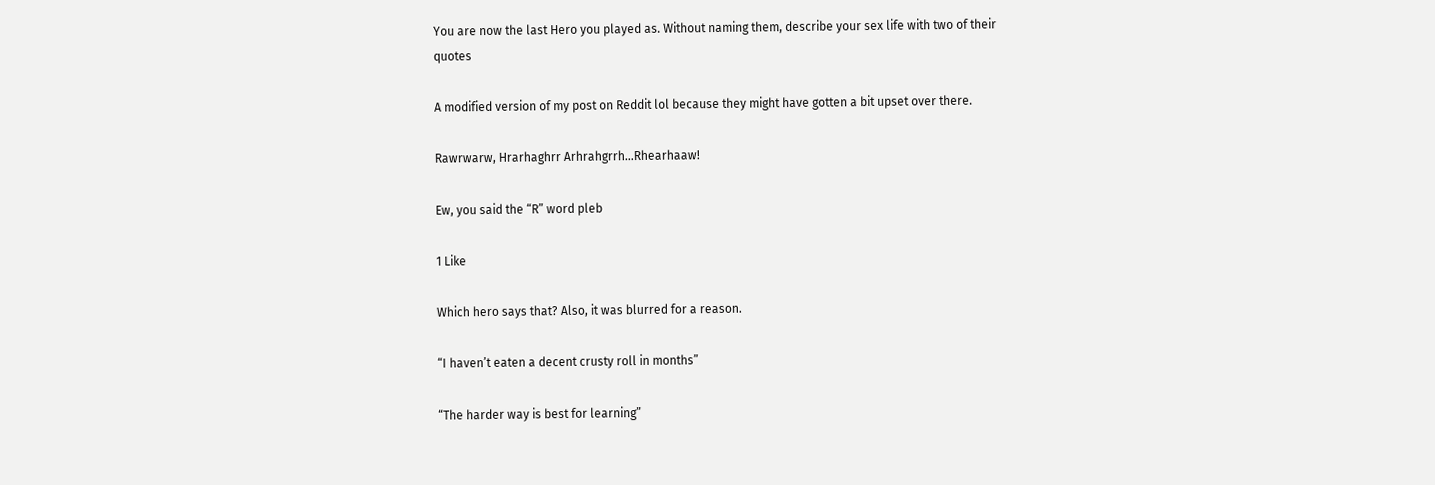You are now the last Hero you played as. Without naming them, describe your sex life with two of their quotes

A modified version of my post on Reddit lol because they might have gotten a bit upset over there.

Rawrwarw, Hrarhaghrr Arhrahgrrh…Rhearhaaw!

Ew, you said the “R” word pleb

1 Like

Which hero says that? Also, it was blurred for a reason.

“I haven’t eaten a decent crusty roll in months”

“The harder way is best for learning”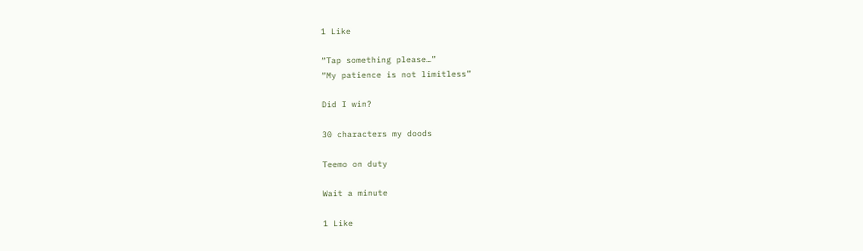1 Like

“Tap something please…”
“My patience is not limitless”

Did I win?

30 characters my doods

Teemo on duty

Wait a minute

1 Like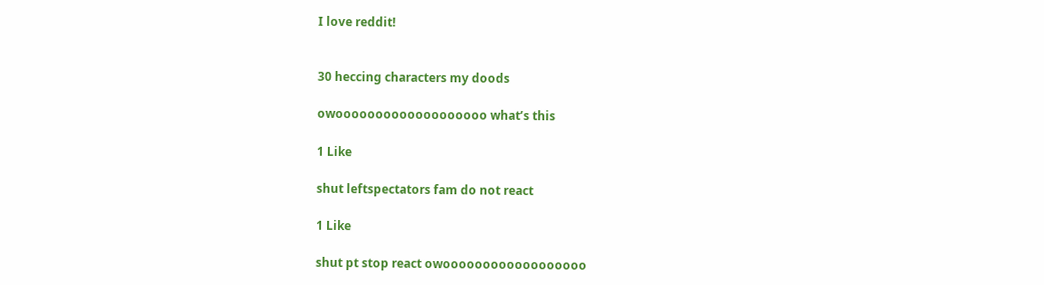I love reddit!


30 heccing characters my doods

owooooooooooooooooooo what’s this

1 Like

shut leftspectators fam do not react

1 Like

shut pt stop react owoooooooooooooooooo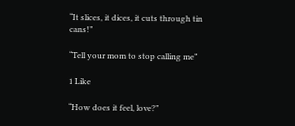“It slices, it dices, it cuts through tin cans!”

“Tell your mom to stop calling me”

1 Like

“How does it feel, love?”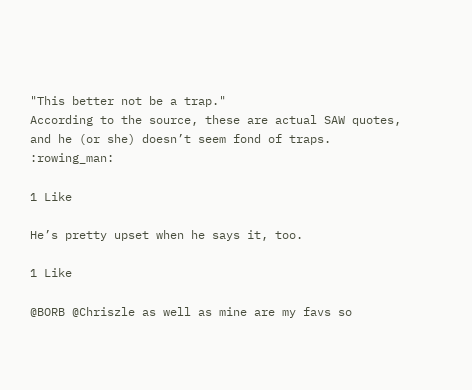"This better not be a trap."
According to the source, these are actual SAW quotes, and he (or she) doesn’t seem fond of traps. :rowing_man:

1 Like

He’s pretty upset when he says it, too.

1 Like

@BORB @Chriszle as well as mine are my favs so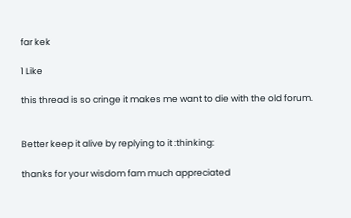far kek

1 Like

this thread is so cringe it makes me want to die with the old forum.


Better keep it alive by replying to it :thinking:

thanks for your wisdom fam much appreciated